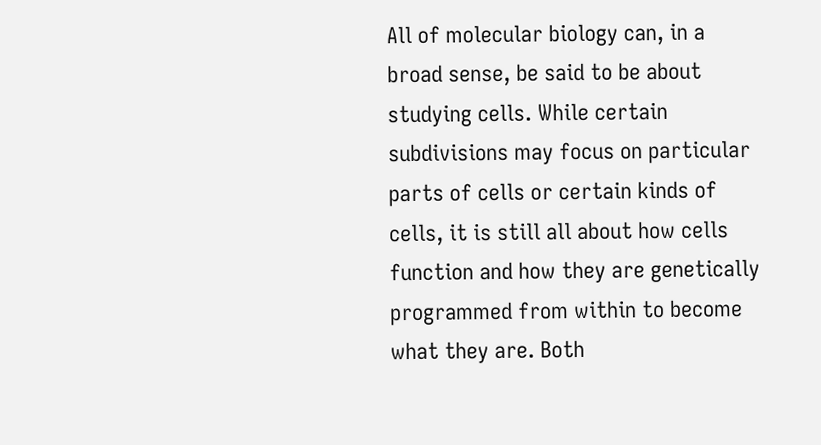All of molecular biology can, in a broad sense, be said to be about studying cells. While certain subdivisions may focus on particular parts of cells or certain kinds of cells, it is still all about how cells function and how they are genetically programmed from within to become what they are. Both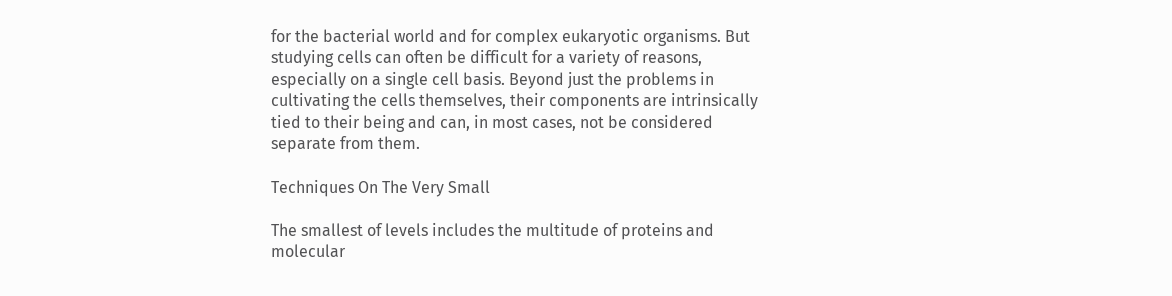for the bacterial world and for complex eukaryotic organisms. But studying cells can often be difficult for a variety of reasons, especially on a single cell basis. Beyond just the problems in cultivating the cells themselves, their components are intrinsically tied to their being and can, in most cases, not be considered separate from them.

Techniques On The Very Small

The smallest of levels includes the multitude of proteins and molecular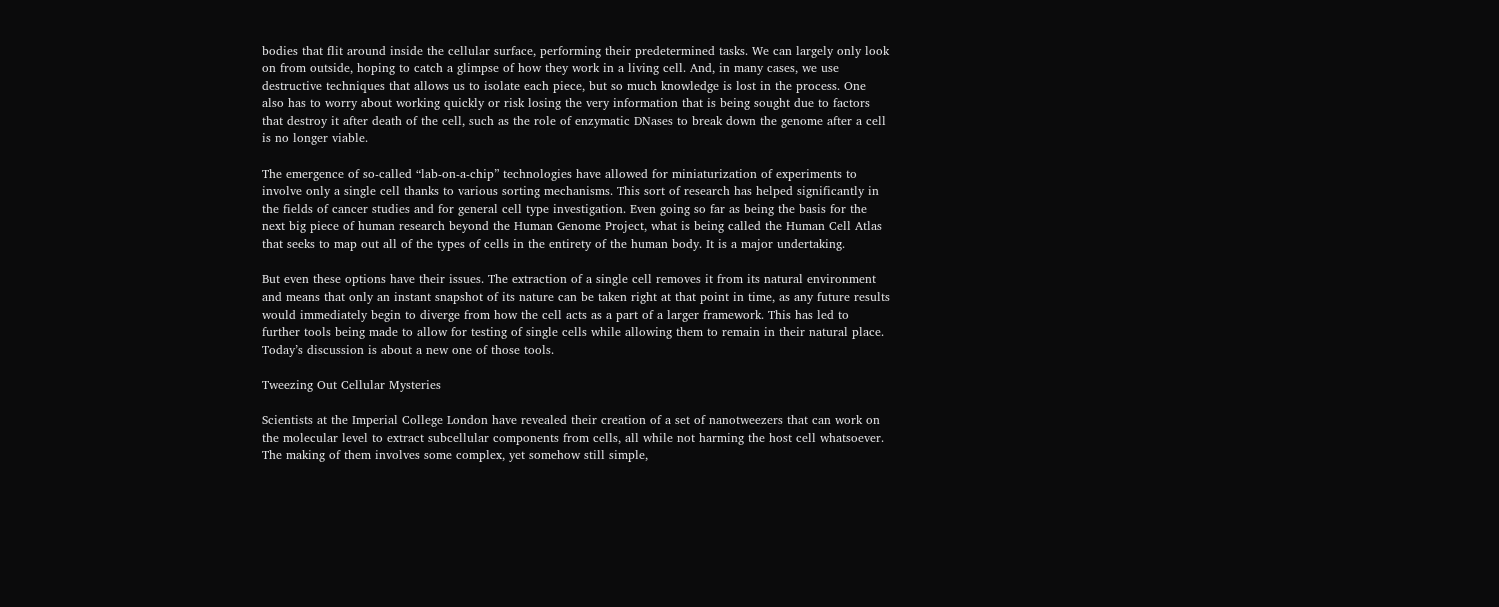bodies that flit around inside the cellular surface, performing their predetermined tasks. We can largely only look on from outside, hoping to catch a glimpse of how they work in a living cell. And, in many cases, we use destructive techniques that allows us to isolate each piece, but so much knowledge is lost in the process. One also has to worry about working quickly or risk losing the very information that is being sought due to factors that destroy it after death of the cell, such as the role of enzymatic DNases to break down the genome after a cell is no longer viable.

The emergence of so-called “lab-on-a-chip” technologies have allowed for miniaturization of experiments to involve only a single cell thanks to various sorting mechanisms. This sort of research has helped significantly in the fields of cancer studies and for general cell type investigation. Even going so far as being the basis for the next big piece of human research beyond the Human Genome Project, what is being called the Human Cell Atlas that seeks to map out all of the types of cells in the entirety of the human body. It is a major undertaking.

But even these options have their issues. The extraction of a single cell removes it from its natural environment and means that only an instant snapshot of its nature can be taken right at that point in time, as any future results would immediately begin to diverge from how the cell acts as a part of a larger framework. This has led to further tools being made to allow for testing of single cells while allowing them to remain in their natural place. Today’s discussion is about a new one of those tools.

Tweezing Out Cellular Mysteries

Scientists at the Imperial College London have revealed their creation of a set of nanotweezers that can work on the molecular level to extract subcellular components from cells, all while not harming the host cell whatsoever. The making of them involves some complex, yet somehow still simple,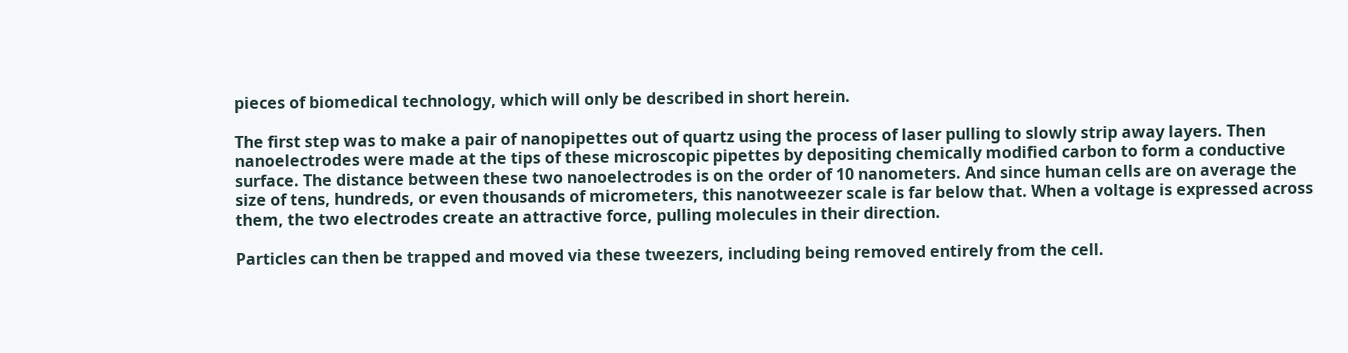pieces of biomedical technology, which will only be described in short herein.

The first step was to make a pair of nanopipettes out of quartz using the process of laser pulling to slowly strip away layers. Then nanoelectrodes were made at the tips of these microscopic pipettes by depositing chemically modified carbon to form a conductive surface. The distance between these two nanoelectrodes is on the order of 10 nanometers. And since human cells are on average the size of tens, hundreds, or even thousands of micrometers, this nanotweezer scale is far below that. When a voltage is expressed across them, the two electrodes create an attractive force, pulling molecules in their direction.

Particles can then be trapped and moved via these tweezers, including being removed entirely from the cell.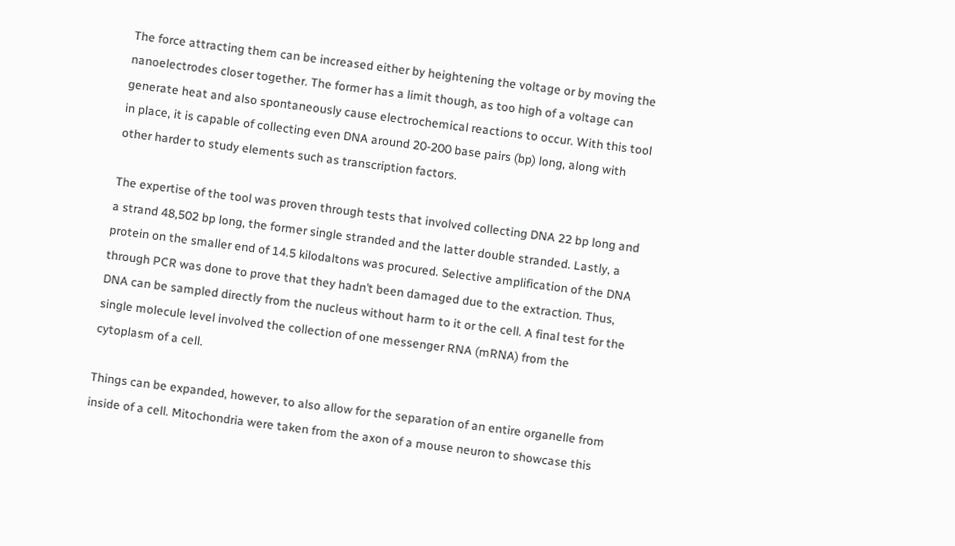The force attracting them can be increased either by heightening the voltage or by moving the nanoelectrodes closer together. The former has a limit though, as too high of a voltage can generate heat and also spontaneously cause electrochemical reactions to occur. With this tool in place, it is capable of collecting even DNA around 20-200 base pairs (bp) long, along with other harder to study elements such as transcription factors.

The expertise of the tool was proven through tests that involved collecting DNA 22 bp long and a strand 48,502 bp long, the former single stranded and the latter double stranded. Lastly, a protein on the smaller end of 14.5 kilodaltons was procured. Selective amplification of the DNA through PCR was done to prove that they hadn’t been damaged due to the extraction. Thus, DNA can be sampled directly from the nucleus without harm to it or the cell. A final test for the single molecule level involved the collection of one messenger RNA (mRNA) from the cytoplasm of a cell.

Things can be expanded, however, to also allow for the separation of an entire organelle from inside of a cell. Mitochondria were taken from the axon of a mouse neuron to showcase this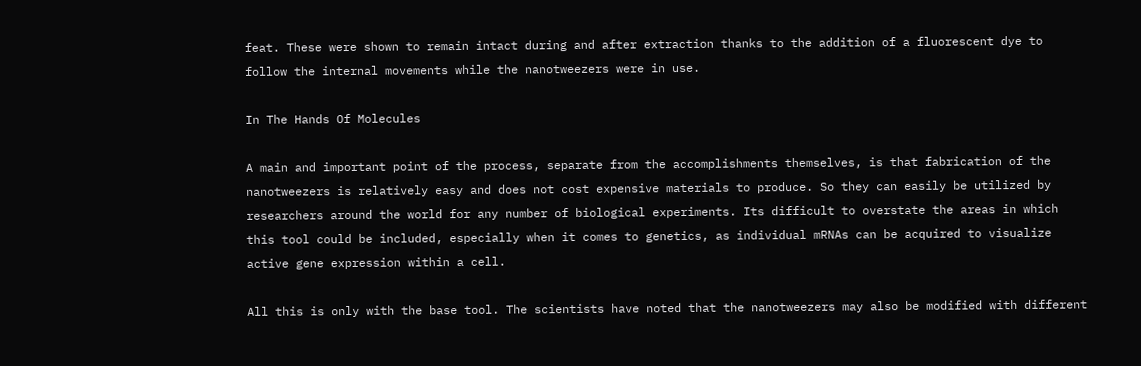feat. These were shown to remain intact during and after extraction thanks to the addition of a fluorescent dye to follow the internal movements while the nanotweezers were in use.

In The Hands Of Molecules

A main and important point of the process, separate from the accomplishments themselves, is that fabrication of the nanotweezers is relatively easy and does not cost expensive materials to produce. So they can easily be utilized by researchers around the world for any number of biological experiments. Its difficult to overstate the areas in which this tool could be included, especially when it comes to genetics, as individual mRNAs can be acquired to visualize active gene expression within a cell.

All this is only with the base tool. The scientists have noted that the nanotweezers may also be modified with different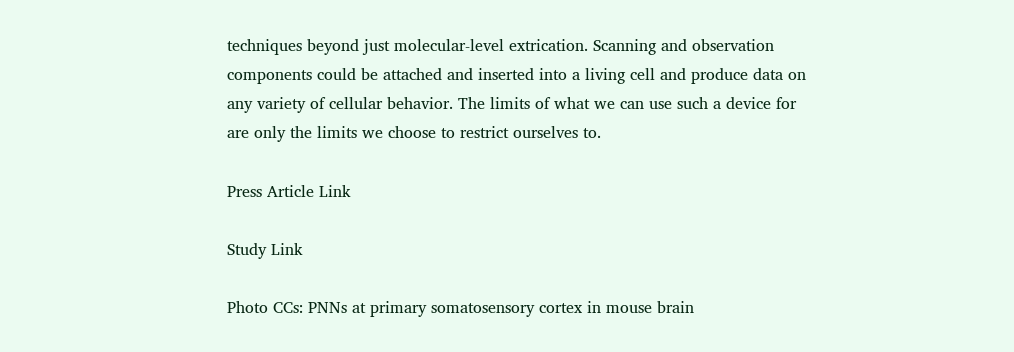techniques beyond just molecular-level extrication. Scanning and observation components could be attached and inserted into a living cell and produce data on any variety of cellular behavior. The limits of what we can use such a device for are only the limits we choose to restrict ourselves to.

Press Article Link

Study Link

Photo CCs: PNNs at primary somatosensory cortex in mouse brain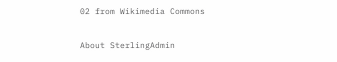02 from Wikimedia Commons

About SterlingAdmin